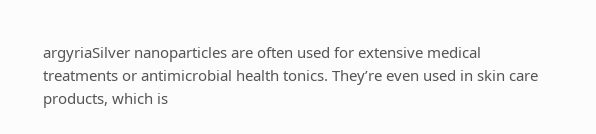argyriaSilver nanoparticles are often used for extensive medical treatments or antimicrobial health tonics. They’re even used in skin care products, which is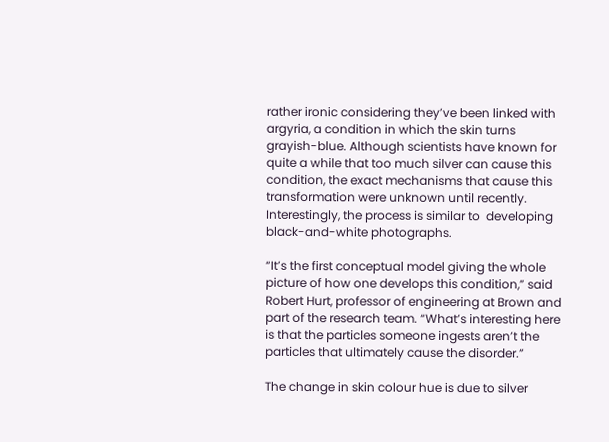rather ironic considering they’ve been linked with argyria, a condition in which the skin turns grayish-blue. Although scientists have known for quite a while that too much silver can cause this condition, the exact mechanisms that cause this transformation were unknown until recently. Interestingly, the process is similar to  developing black-and-white photographs.

“It’s the first conceptual model giving the whole picture of how one develops this condition,” said Robert Hurt, professor of engineering at Brown and part of the research team. “What’s interesting here is that the particles someone ingests aren’t the particles that ultimately cause the disorder.”

The change in skin colour hue is due to silver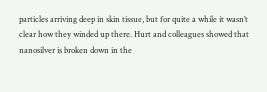particles arriving deep in skin tissue, but for quite a while it wasn’t clear how they winded up there. Hurt and colleagues showed that nanosilver is broken down in the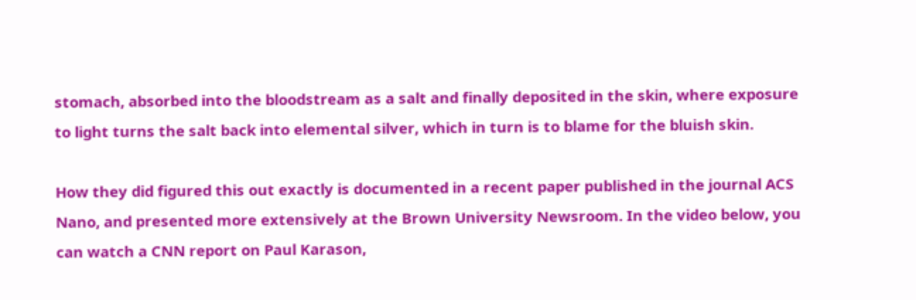stomach, absorbed into the bloodstream as a salt and finally deposited in the skin, where exposure to light turns the salt back into elemental silver, which in turn is to blame for the bluish skin.

How they did figured this out exactly is documented in a recent paper published in the journal ACS Nano, and presented more extensively at the Brown University Newsroom. In the video below, you can watch a CNN report on Paul Karason,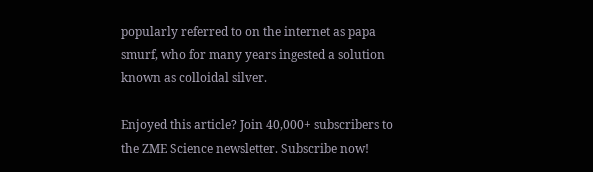popularly referred to on the internet as papa smurf, who for many years ingested a solution known as colloidal silver.

Enjoyed this article? Join 40,000+ subscribers to the ZME Science newsletter. Subscribe now!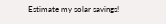Estimate my solar savings!